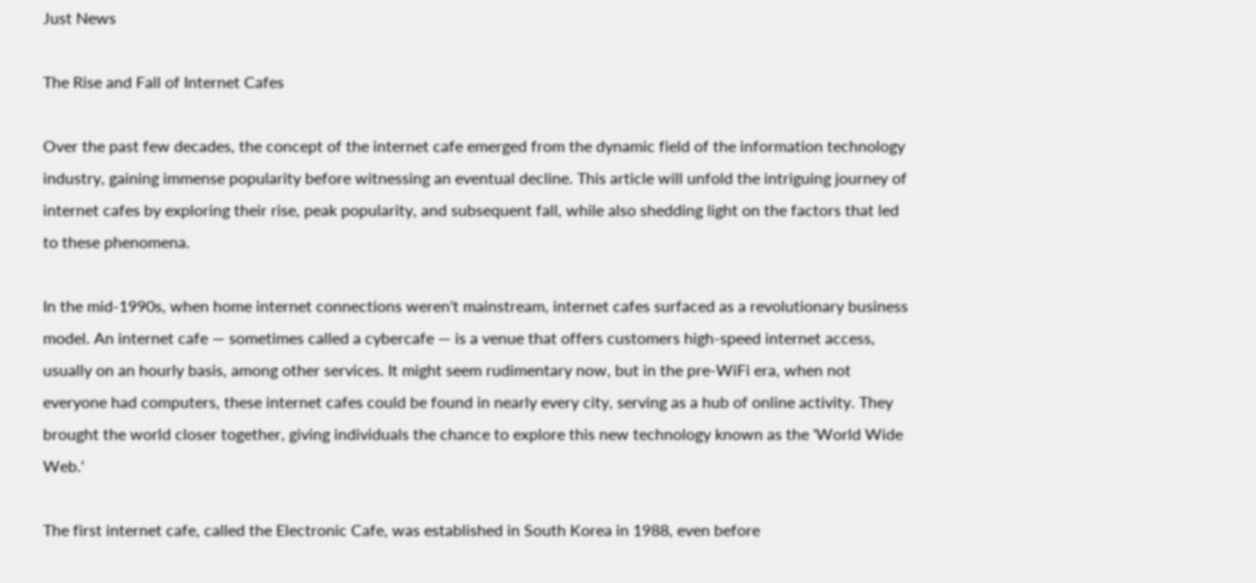Just News

The Rise and Fall of Internet Cafes

Over the past few decades, the concept of the internet cafe emerged from the dynamic field of the information technology industry, gaining immense popularity before witnessing an eventual decline. This article will unfold the intriguing journey of internet cafes by exploring their rise, peak popularity, and subsequent fall, while also shedding light on the factors that led to these phenomena.

In the mid-1990s, when home internet connections weren't mainstream, internet cafes surfaced as a revolutionary business model. An internet cafe — sometimes called a cybercafe — is a venue that offers customers high-speed internet access, usually on an hourly basis, among other services. It might seem rudimentary now, but in the pre-WiFi era, when not everyone had computers, these internet cafes could be found in nearly every city, serving as a hub of online activity. They brought the world closer together, giving individuals the chance to explore this new technology known as the 'World Wide Web.'

The first internet cafe, called the Electronic Cafe, was established in South Korea in 1988, even before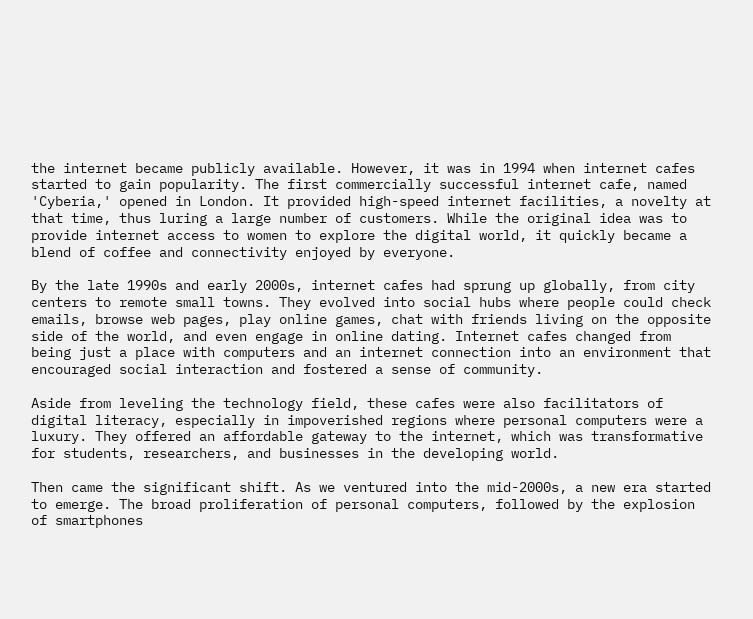the internet became publicly available. However, it was in 1994 when internet cafes started to gain popularity. The first commercially successful internet cafe, named 'Cyberia,' opened in London. It provided high-speed internet facilities, a novelty at that time, thus luring a large number of customers. While the original idea was to provide internet access to women to explore the digital world, it quickly became a blend of coffee and connectivity enjoyed by everyone.

By the late 1990s and early 2000s, internet cafes had sprung up globally, from city centers to remote small towns. They evolved into social hubs where people could check emails, browse web pages, play online games, chat with friends living on the opposite side of the world, and even engage in online dating. Internet cafes changed from being just a place with computers and an internet connection into an environment that encouraged social interaction and fostered a sense of community.

Aside from leveling the technology field, these cafes were also facilitators of digital literacy, especially in impoverished regions where personal computers were a luxury. They offered an affordable gateway to the internet, which was transformative for students, researchers, and businesses in the developing world.

Then came the significant shift. As we ventured into the mid-2000s, a new era started to emerge. The broad proliferation of personal computers, followed by the explosion of smartphones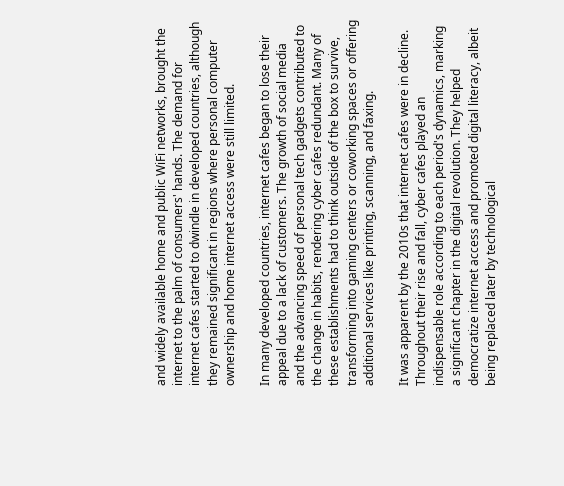and widely available home and public WiFi networks, brought the internet to the palm of consumers' hands. The demand for internet cafes started to dwindle in developed countries, although they remained significant in regions where personal computer ownership and home internet access were still limited.

In many developed countries, internet cafes began to lose their appeal due to a lack of customers. The growth of social media and the advancing speed of personal tech gadgets contributed to the change in habits, rendering cyber cafes redundant. Many of these establishments had to think outside of the box to survive, transforming into gaming centers or coworking spaces or offering additional services like printing, scanning, and faxing.

It was apparent by the 2010s that internet cafes were in decline. Throughout their rise and fall, cyber cafes played an indispensable role according to each period's dynamics, marking a significant chapter in the digital revolution. They helped democratize internet access and promoted digital literacy, albeit being replaced later by technological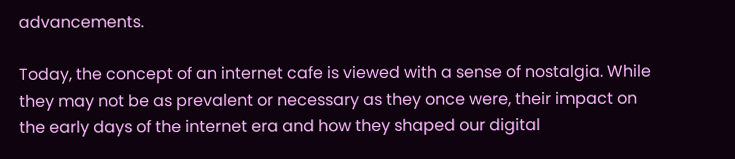advancements.

Today, the concept of an internet cafe is viewed with a sense of nostalgia. While they may not be as prevalent or necessary as they once were, their impact on the early days of the internet era and how they shaped our digital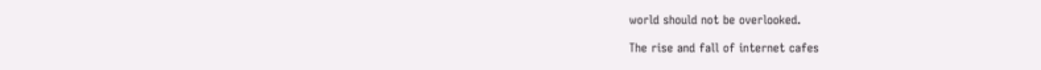world should not be overlooked.

The rise and fall of internet cafes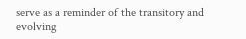serve as a reminder of the transitory and evolving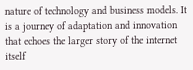nature of technology and business models. It is a journey of adaptation and innovation that echoes the larger story of the internet itself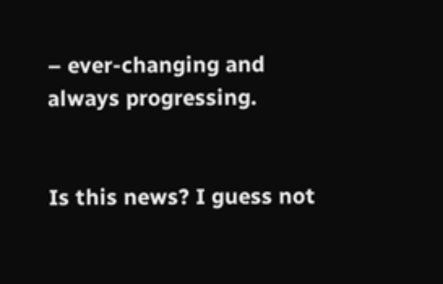– ever-changing and always progressing.


Is this news? I guess not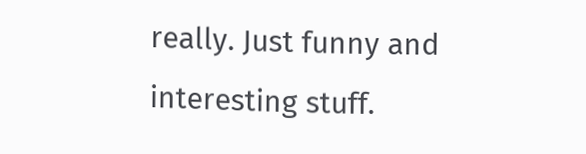really. Just funny and interesting stuff.